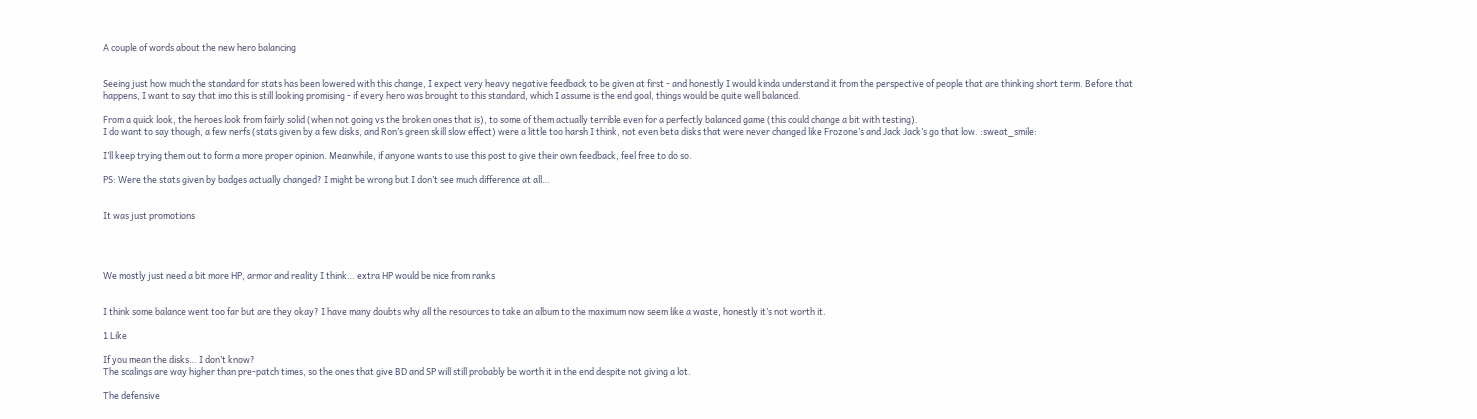A couple of words about the new hero balancing


Seeing just how much the standard for stats has been lowered with this change, I expect very heavy negative feedback to be given at first - and honestly I would kinda understand it from the perspective of people that are thinking short term. Before that happens, I want to say that imo this is still looking promising - if every hero was brought to this standard, which I assume is the end goal, things would be quite well balanced.

From a quick look, the heroes look from fairly solid (when not going vs the broken ones that is), to some of them actually terrible even for a perfectly balanced game (this could change a bit with testing).
I do want to say though, a few nerfs (stats given by a few disks, and Ron’s green skill slow effect) were a little too harsh I think, not even beta disks that were never changed like Frozone’s and Jack Jack’s go that low. :sweat_smile:

I’ll keep trying them out to form a more proper opinion. Meanwhile, if anyone wants to use this post to give their own feedback, feel free to do so.

PS: Were the stats given by badges actually changed? I might be wrong but I don’t see much difference at all…


It was just promotions




We mostly just need a bit more HP, armor and reality I think… extra HP would be nice from ranks


I think some balance went too far but are they okay? I have many doubts why all the resources to take an album to the maximum now seem like a waste, honestly it’s not worth it.

1 Like

If you mean the disks… I don’t know?
The scalings are way higher than pre-patch times, so the ones that give BD and SP will still probably be worth it in the end despite not giving a lot.

The defensive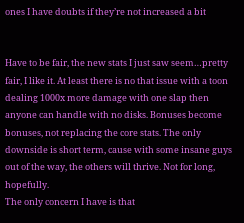ones I have doubts if they’re not increased a bit


Have to be fair, the new stats I just saw seem…pretty fair, I like it. At least there is no that issue with a toon dealing 1000x more damage with one slap then anyone can handle with no disks. Bonuses become bonuses, not replacing the core stats. The only downside is short term, cause with some insane guys out of the way, the others will thrive. Not for long, hopefully.
The only concern I have is that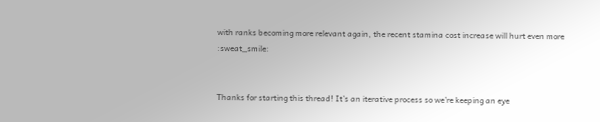with ranks becoming more relevant again, the recent stamina cost increase will hurt even more :sweat_smile:


Thanks for starting this thread! It’s an iterative process so we’re keeping an eye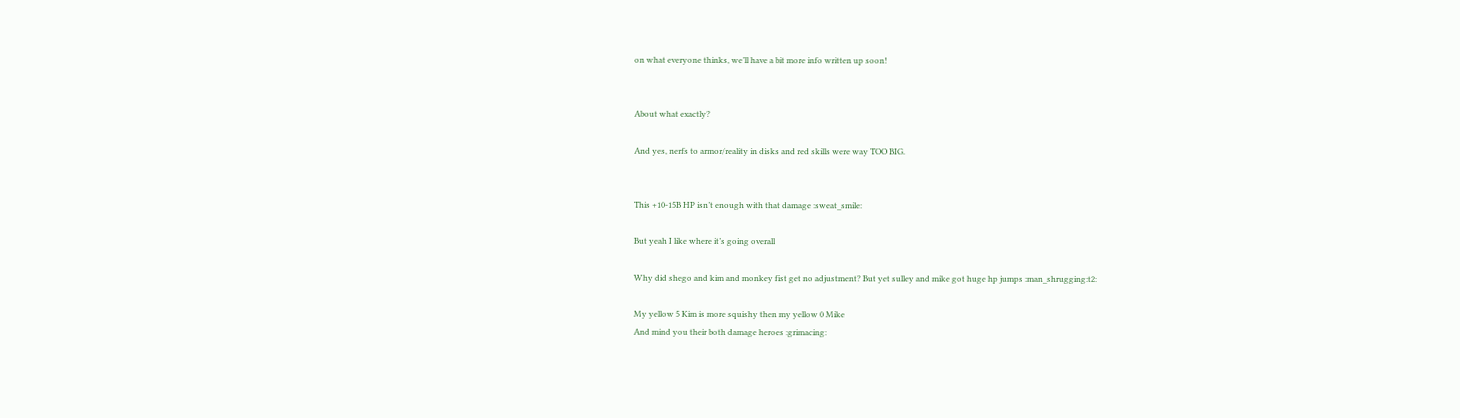on what everyone thinks, we’ll have a bit more info written up soon!


About what exactly?

And yes, nerfs to armor/reality in disks and red skills were way TOO BIG.


This +10-15B HP isn’t enough with that damage :sweat_smile:

But yeah I like where it’s going overall

Why did shego and kim and monkey fist get no adjustment? But yet sulley and mike got huge hp jumps :man_shrugging:t2:

My yellow 5 Kim is more squishy then my yellow 0 Mike
And mind you their both damage heroes :grimacing: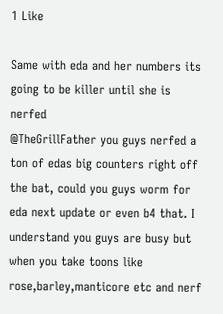1 Like

Same with eda and her numbers its going to be killer until she is nerfed
@TheGrillFather you guys nerfed a ton of edas big counters right off the bat, could you guys worm for eda next update or even b4 that. I understand you guys are busy but when you take toons like rose,barley,manticore etc and nerf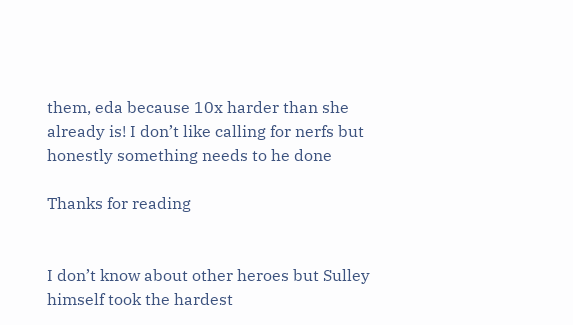them, eda because 10x harder than she already is! I don’t like calling for nerfs but honestly something needs to he done

Thanks for reading


I don’t know about other heroes but Sulley himself took the hardest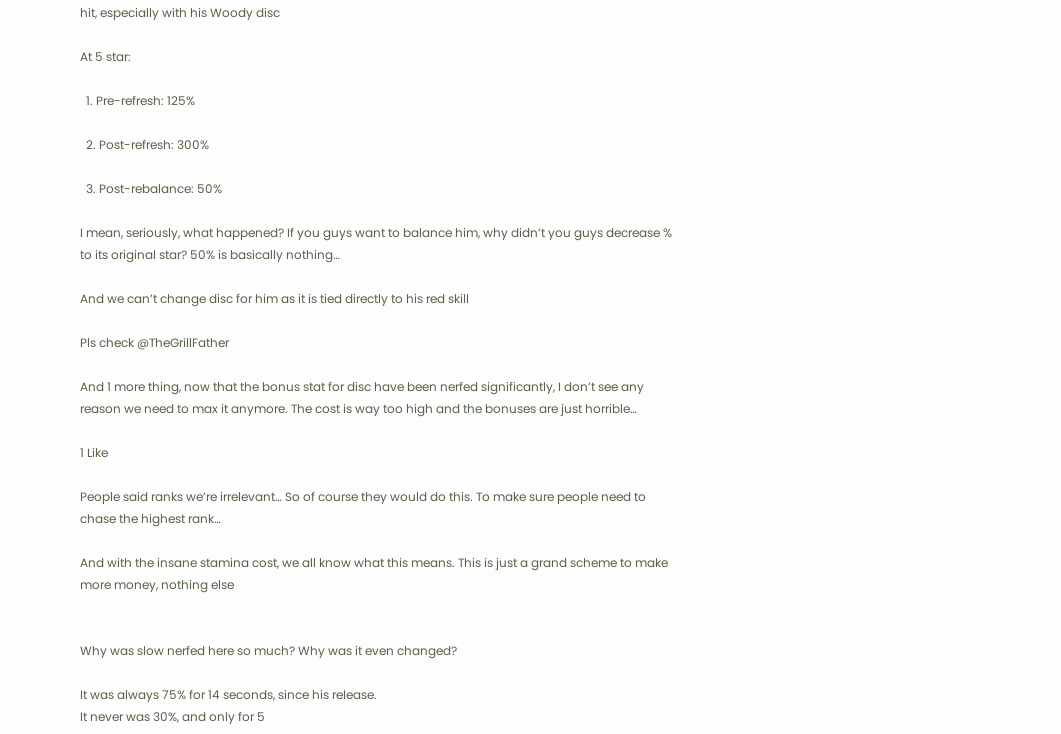hit, especially with his Woody disc

At 5 star:

  1. Pre-refresh: 125%

  2. Post-refresh: 300%

  3. Post-rebalance: 50%

I mean, seriously, what happened? If you guys want to balance him, why didn’t you guys decrease % to its original star? 50% is basically nothing…

And we can’t change disc for him as it is tied directly to his red skill

Pls check @TheGrillFather

And 1 more thing, now that the bonus stat for disc have been nerfed significantly, I don’t see any reason we need to max it anymore. The cost is way too high and the bonuses are just horrible…

1 Like

People said ranks we’re irrelevant… So of course they would do this. To make sure people need to chase the highest rank…

And with the insane stamina cost, we all know what this means. This is just a grand scheme to make more money, nothing else


Why was slow nerfed here so much? Why was it even changed?

It was always 75% for 14 seconds, since his release.
It never was 30%, and only for 5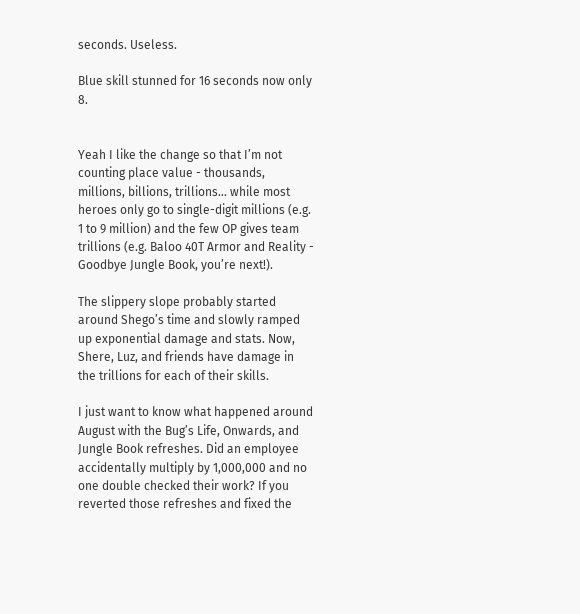seconds. Useless.

Blue skill stunned for 16 seconds now only 8.


Yeah I like the change so that I’m not counting place value - thousands, millions, billions, trillions… while most heroes only go to single-digit millions (e.g. 1 to 9 million) and the few OP gives team trillions (e.g. Baloo 40T Armor and Reality - Goodbye Jungle Book, you’re next!).

The slippery slope probably started around Shego’s time and slowly ramped up exponential damage and stats. Now, Shere, Luz, and friends have damage in the trillions for each of their skills.

I just want to know what happened around August with the Bug’s Life, Onwards, and Jungle Book refreshes. Did an employee accidentally multiply by 1,000,000 and no one double checked their work? If you reverted those refreshes and fixed the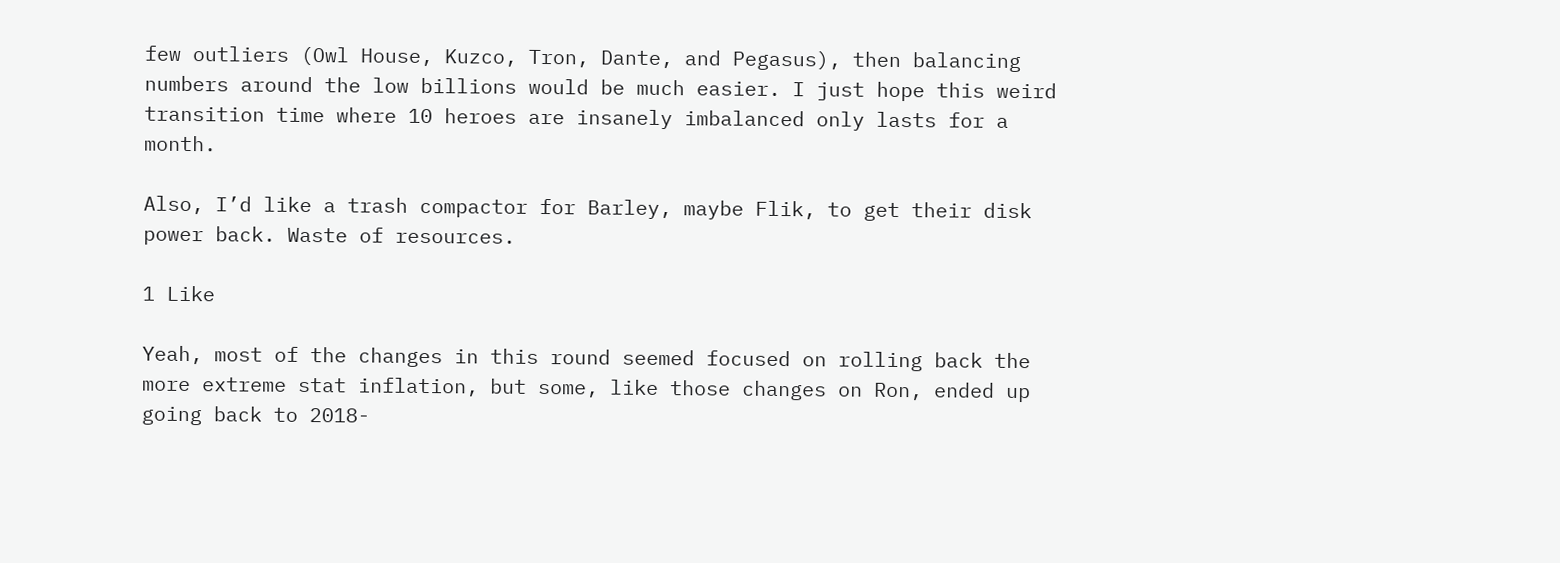few outliers (Owl House, Kuzco, Tron, Dante, and Pegasus), then balancing numbers around the low billions would be much easier. I just hope this weird transition time where 10 heroes are insanely imbalanced only lasts for a month.

Also, I’d like a trash compactor for Barley, maybe Flik, to get their disk power back. Waste of resources.

1 Like

Yeah, most of the changes in this round seemed focused on rolling back the more extreme stat inflation, but some, like those changes on Ron, ended up going back to 2018-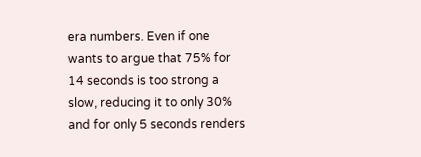era numbers. Even if one wants to argue that 75% for 14 seconds is too strong a slow, reducing it to only 30% and for only 5 seconds renders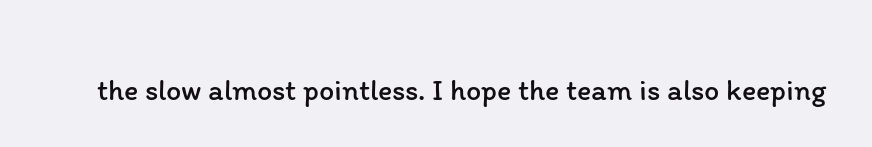the slow almost pointless. I hope the team is also keeping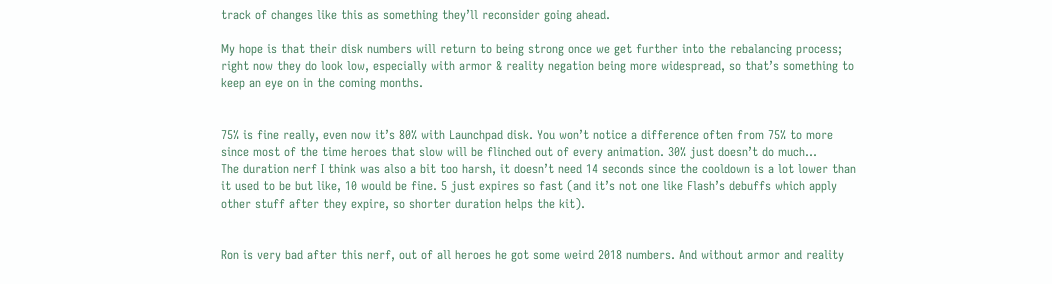track of changes like this as something they’ll reconsider going ahead.

My hope is that their disk numbers will return to being strong once we get further into the rebalancing process; right now they do look low, especially with armor & reality negation being more widespread, so that’s something to keep an eye on in the coming months.


75% is fine really, even now it’s 80% with Launchpad disk. You won’t notice a difference often from 75% to more since most of the time heroes that slow will be flinched out of every animation. 30% just doesn’t do much…
The duration nerf I think was also a bit too harsh, it doesn’t need 14 seconds since the cooldown is a lot lower than it used to be but like, 10 would be fine. 5 just expires so fast (and it’s not one like Flash’s debuffs which apply other stuff after they expire, so shorter duration helps the kit).


Ron is very bad after this nerf, out of all heroes he got some weird 2018 numbers. And without armor and reality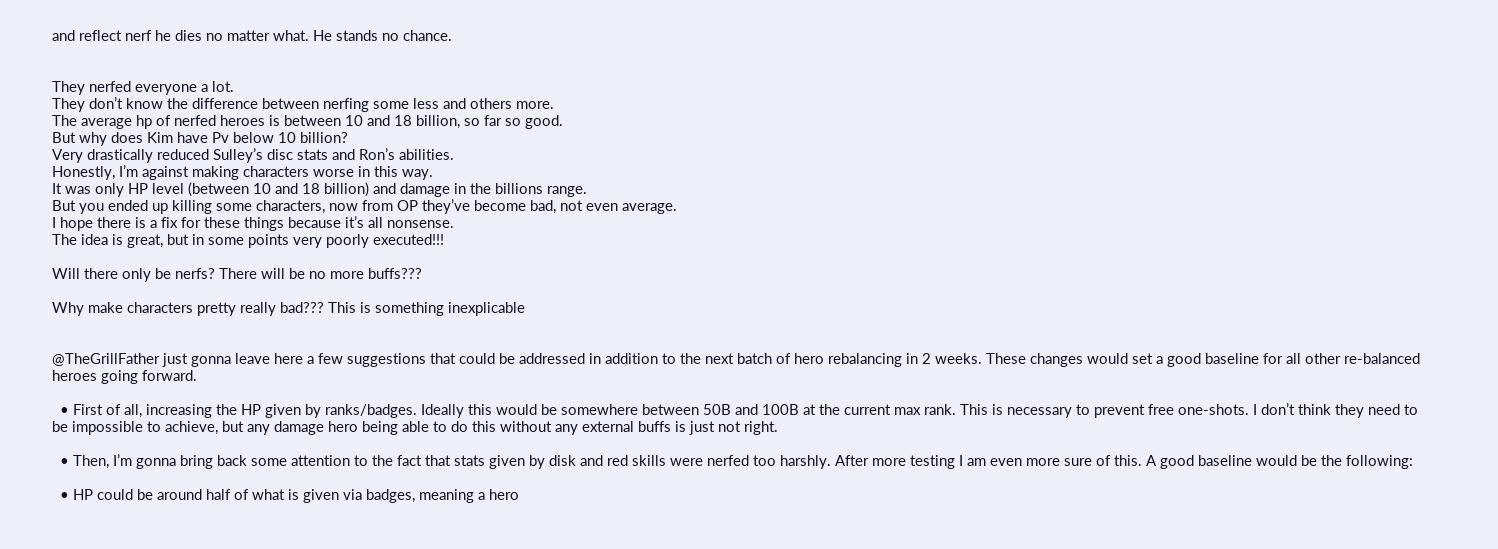and reflect nerf he dies no matter what. He stands no chance.


They nerfed everyone a lot.
They don’t know the difference between nerfing some less and others more.
The average hp of nerfed heroes is between 10 and 18 billion, so far so good.
But why does Kim have Pv below 10 billion?
Very drastically reduced Sulley’s disc stats and Ron’s abilities.
Honestly, I’m against making characters worse in this way.
It was only HP level (between 10 and 18 billion) and damage in the billions range.
But you ended up killing some characters, now from OP they’ve become bad, not even average.
I hope there is a fix for these things because it’s all nonsense.
The idea is great, but in some points very poorly executed!!!

Will there only be nerfs? There will be no more buffs???

Why make characters pretty really bad??? This is something inexplicable


@TheGrillFather just gonna leave here a few suggestions that could be addressed in addition to the next batch of hero rebalancing in 2 weeks. These changes would set a good baseline for all other re-balanced heroes going forward.

  • First of all, increasing the HP given by ranks/badges. Ideally this would be somewhere between 50B and 100B at the current max rank. This is necessary to prevent free one-shots. I don’t think they need to be impossible to achieve, but any damage hero being able to do this without any external buffs is just not right.

  • Then, I’m gonna bring back some attention to the fact that stats given by disk and red skills were nerfed too harshly. After more testing I am even more sure of this. A good baseline would be the following:

  • HP could be around half of what is given via badges, meaning a hero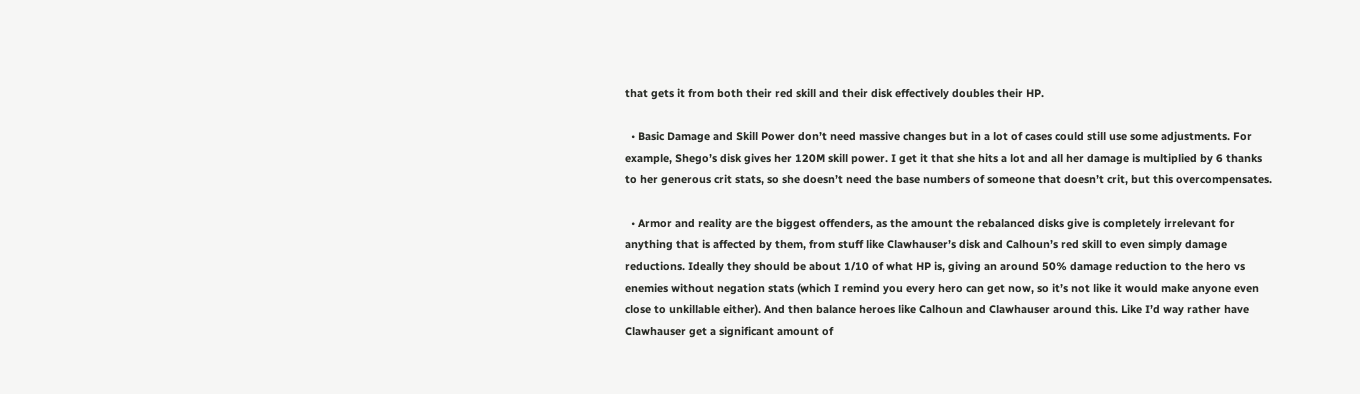that gets it from both their red skill and their disk effectively doubles their HP.

  • Basic Damage and Skill Power don’t need massive changes but in a lot of cases could still use some adjustments. For example, Shego’s disk gives her 120M skill power. I get it that she hits a lot and all her damage is multiplied by 6 thanks to her generous crit stats, so she doesn’t need the base numbers of someone that doesn’t crit, but this overcompensates.

  • Armor and reality are the biggest offenders, as the amount the rebalanced disks give is completely irrelevant for anything that is affected by them, from stuff like Clawhauser’s disk and Calhoun’s red skill to even simply damage reductions. Ideally they should be about 1/10 of what HP is, giving an around 50% damage reduction to the hero vs enemies without negation stats (which I remind you every hero can get now, so it’s not like it would make anyone even close to unkillable either). And then balance heroes like Calhoun and Clawhauser around this. Like I’d way rather have Clawhauser get a significant amount of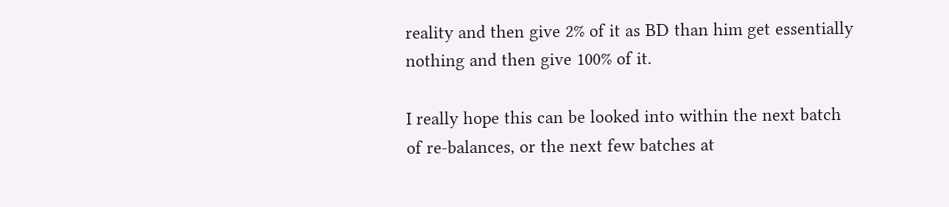reality and then give 2% of it as BD than him get essentially nothing and then give 100% of it.

I really hope this can be looked into within the next batch of re-balances, or the next few batches at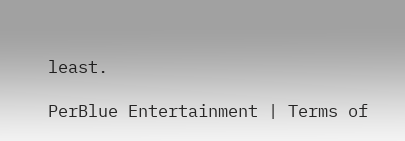least.

PerBlue Entertainment | Terms of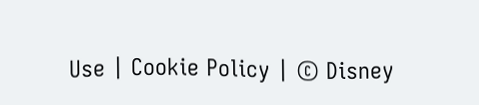Use | Cookie Policy | © Disney